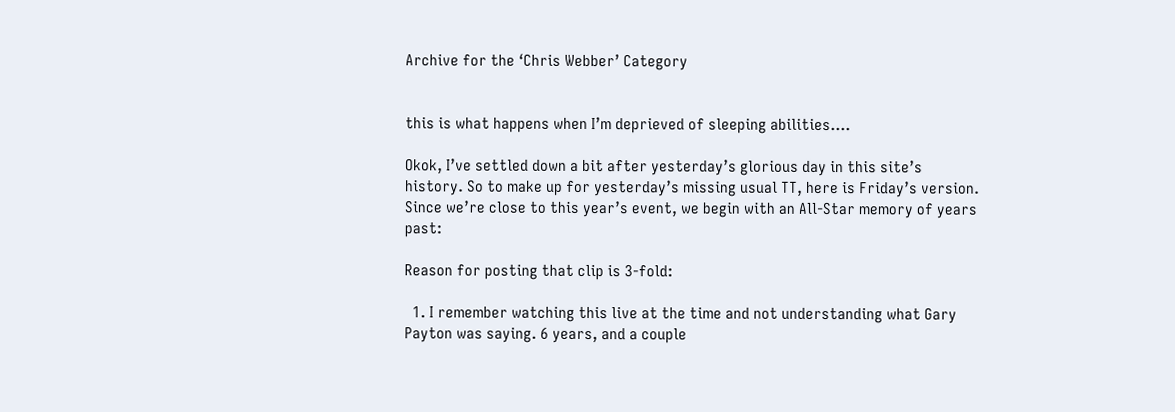Archive for the ‘Chris Webber’ Category


this is what happens when I’m deprieved of sleeping abilities….

Okok, I’ve settled down a bit after yesterday’s glorious day in this site’s history. So to make up for yesterday’s missing usual TT, here is Friday’s version. Since we’re close to this year’s event, we begin with an All-Star memory of years past:

Reason for posting that clip is 3-fold:

  1. I remember watching this live at the time and not understanding what Gary Payton was saying. 6 years, and a couple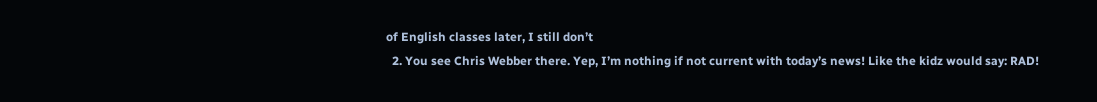of English classes later, I still don’t
  2. You see Chris Webber there. Yep, I’m nothing if not current with today’s news! Like the kidz would say: RAD!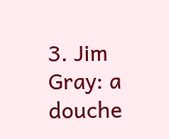3. Jim Gray: a douche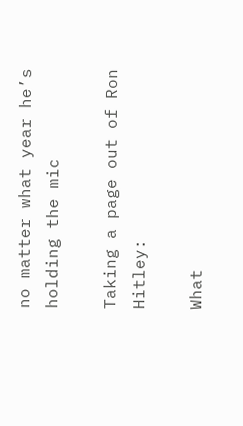no matter what year he’s holding the mic

Taking a page out of Ron Hitley:

What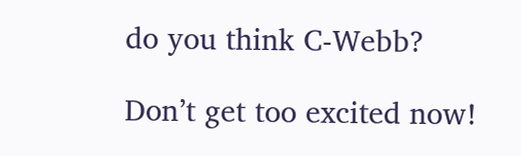do you think C-Webb?

Don’t get too excited now!